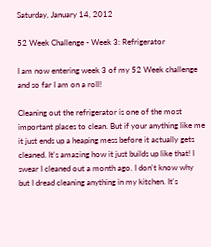Saturday, January 14, 2012

52 Week Challenge - Week 3: Refrigerator

I am now entering week 3 of my 52 Week challenge and so far I am on a roll!

Cleaning out the refrigerator is one of the most important places to clean. But if your anything like me it just ends up a heaping mess before it actually gets cleaned. It's amazing how it just builds up like that! I swear I cleaned out a month ago. I don't know why but I dread cleaning anything in my kitchen. It's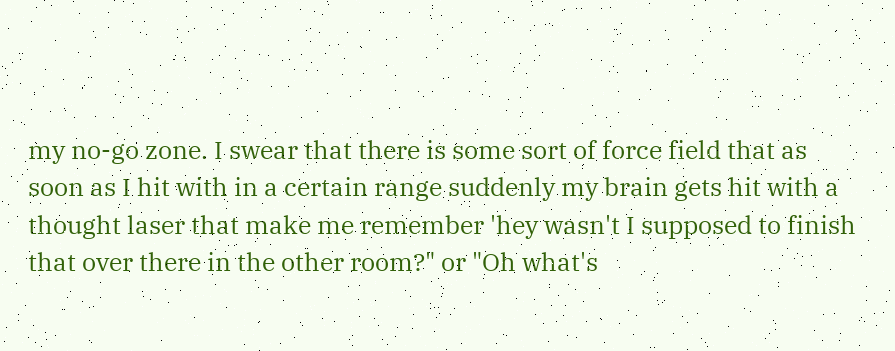my no-go zone. I swear that there is some sort of force field that as soon as I hit with in a certain range suddenly my brain gets hit with a thought laser that make me remember 'hey wasn't I supposed to finish that over there in the other room?" or "Oh what's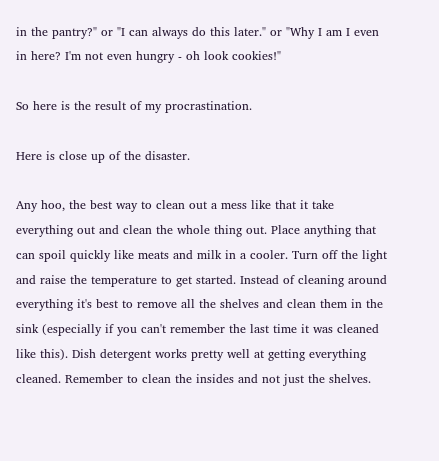in the pantry?" or "I can always do this later." or "Why I am I even in here? I'm not even hungry - oh look cookies!"

So here is the result of my procrastination.

Here is close up of the disaster.

Any hoo, the best way to clean out a mess like that it take everything out and clean the whole thing out. Place anything that can spoil quickly like meats and milk in a cooler. Turn off the light and raise the temperature to get started. Instead of cleaning around everything it's best to remove all the shelves and clean them in the sink (especially if you can't remember the last time it was cleaned like this). Dish detergent works pretty well at getting everything cleaned. Remember to clean the insides and not just the shelves.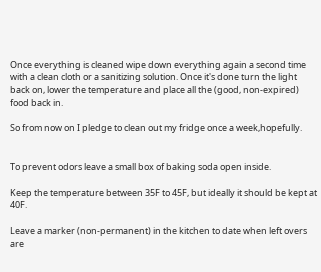Once everything is cleaned wipe down everything again a second time with a clean cloth or a sanitizing solution. Once it's done turn the light back on, lower the temperature and place all the (good, non-expired) food back in.

So from now on I pledge to clean out my fridge once a week,hopefully.


To prevent odors leave a small box of baking soda open inside.

Keep the temperature between 35F to 45F, but ideally it should be kept at 40F.

Leave a marker (non-permanent) in the kitchen to date when left overs are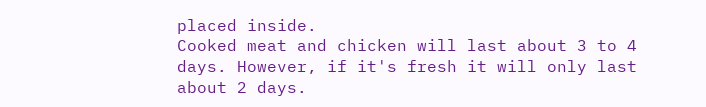placed inside.
Cooked meat and chicken will last about 3 to 4 days. However, if it's fresh it will only last about 2 days.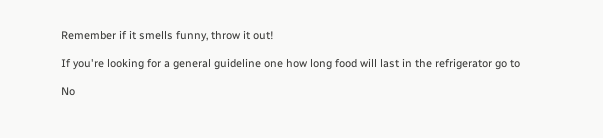Remember if it smells funny, throw it out!

If you're looking for a general guideline one how long food will last in the refrigerator go to

No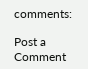comments:

Post a Comment